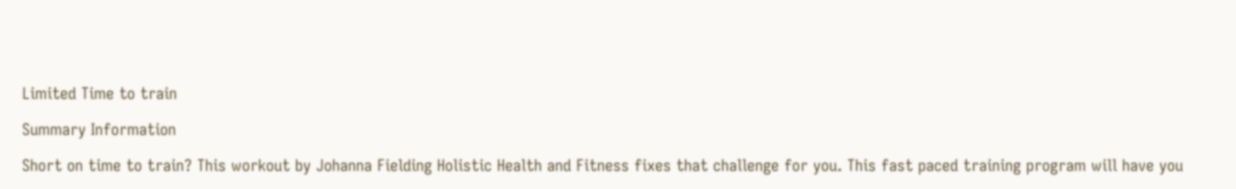Limited Time to train

Summary Information

Short on time to train? This workout by Johanna Fielding Holistic Health and Fitness fixes that challenge for you. This fast paced training program will have you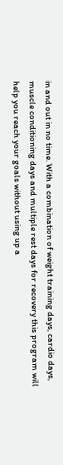in and out in no time. With a combination of weight training days, cardio days, muscle conditioning days and multiple rest days for recovery this program will help you reach your goals without using up a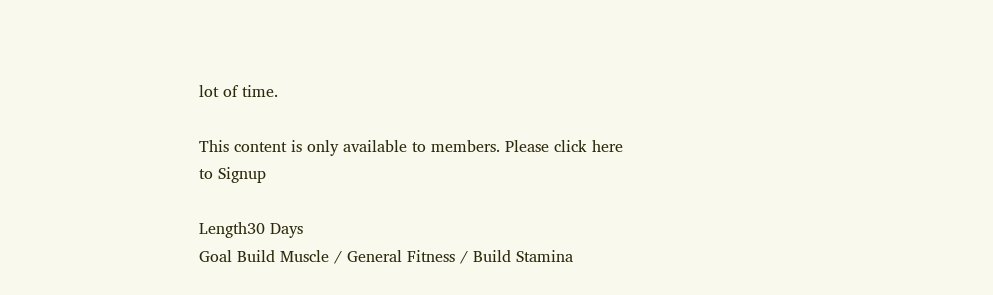lot of time.

This content is only available to members. Please click here to Signup

Length30 Days
Goal Build Muscle / General Fitness / Build Stamina